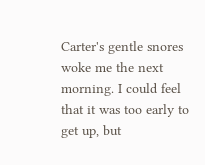Carter's gentle snores woke me the next morning. I could feel that it was too early to get up, but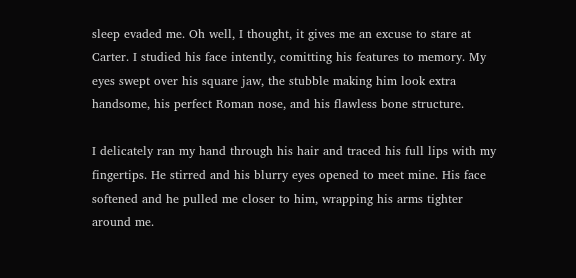sleep evaded me. Oh well, I thought, it gives me an excuse to stare at Carter. I studied his face intently, comitting his features to memory. My eyes swept over his square jaw, the stubble making him look extra handsome, his perfect Roman nose, and his flawless bone structure.

I delicately ran my hand through his hair and traced his full lips with my fingertips. He stirred and his blurry eyes opened to meet mine. His face softened and he pulled me closer to him, wrapping his arms tighter around me.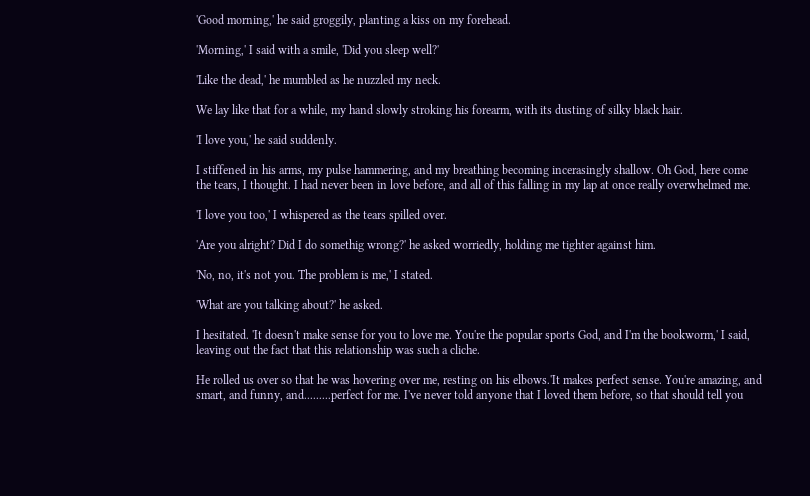'Good morning,' he said groggily, planting a kiss on my forehead.

'Morning,' I said with a smile, 'Did you sleep well?'

'Like the dead,' he mumbled as he nuzzled my neck.

We lay like that for a while, my hand slowly stroking his forearm, with its dusting of silky black hair.

'I love you,' he said suddenly.

I stiffened in his arms, my pulse hammering, and my breathing becoming incerasingly shallow. Oh God, here come the tears, I thought. I had never been in love before, and all of this falling in my lap at once really overwhelmed me.

'I love you too,' I whispered as the tears spilled over.

'Are you alright? Did I do somethig wrong?' he asked worriedly, holding me tighter against him.

'No, no, it's not you. The problem is me,' I stated.

'What are you talking about?' he asked.

I hesitated. 'It doesn't make sense for you to love me. You're the popular sports God, and I'm the bookworm,' I said, leaving out the fact that this relationship was such a cliche.

He rolled us over so that he was hovering over me, resting on his elbows.'It makes perfect sense. You're amazing, and smart, and funny, and.........perfect for me. I've never told anyone that I loved them before, so that should tell you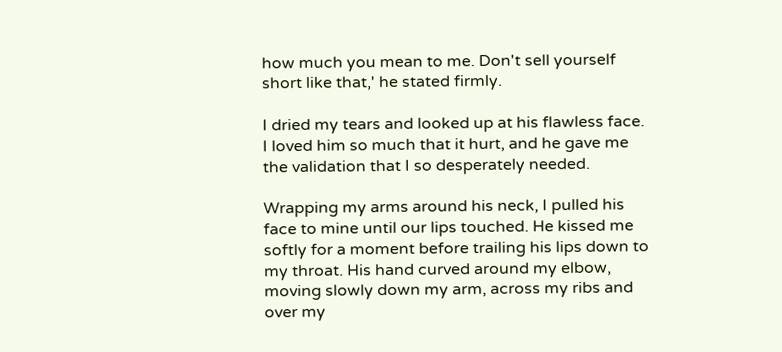how much you mean to me. Don't sell yourself short like that,' he stated firmly.

I dried my tears and looked up at his flawless face. I loved him so much that it hurt, and he gave me the validation that I so desperately needed.

Wrapping my arms around his neck, I pulled his face to mine until our lips touched. He kissed me softly for a moment before trailing his lips down to my throat. His hand curved around my elbow, moving slowly down my arm, across my ribs and over my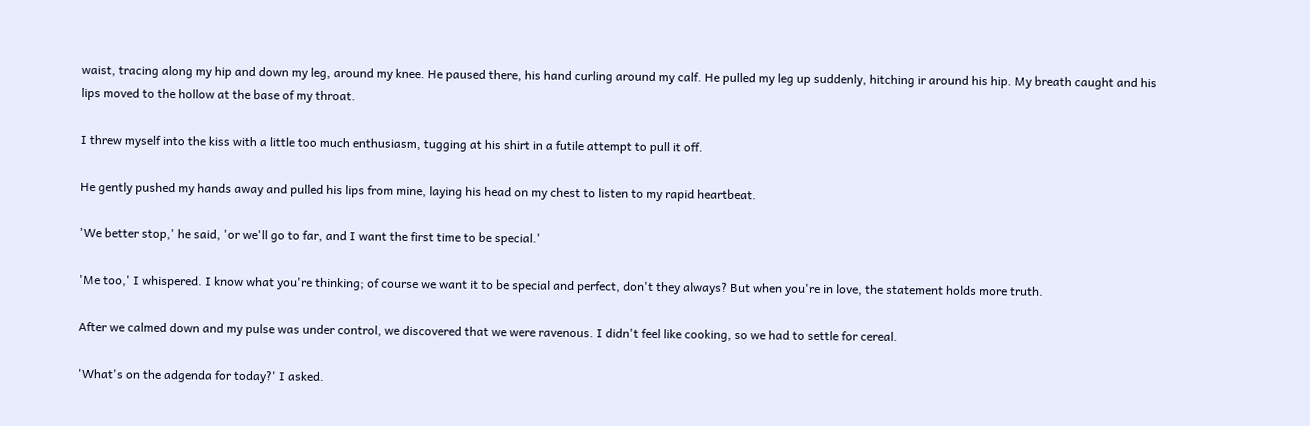waist, tracing along my hip and down my leg, around my knee. He paused there, his hand curling around my calf. He pulled my leg up suddenly, hitching ir around his hip. My breath caught and his lips moved to the hollow at the base of my throat.

I threw myself into the kiss with a little too much enthusiasm, tugging at his shirt in a futile attempt to pull it off.

He gently pushed my hands away and pulled his lips from mine, laying his head on my chest to listen to my rapid heartbeat.

'We better stop,' he said, 'or we'll go to far, and I want the first time to be special.'

'Me too,' I whispered. I know what you're thinking; of course we want it to be special and perfect, don't they always? But when you're in love, the statement holds more truth.

After we calmed down and my pulse was under control, we discovered that we were ravenous. I didn't feel like cooking, so we had to settle for cereal.

'What's on the adgenda for today?' I asked.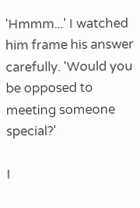'Hmmm...' I watched him frame his answer carefully. 'Would you be opposed to meeting someone special?'

I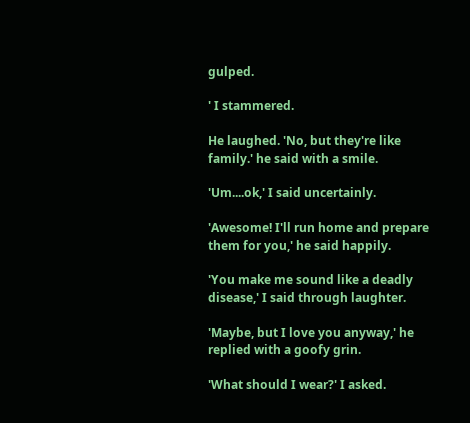gulped.

' I stammered.

He laughed. 'No, but they're like family.' he said with a smile.

'Um....ok,' I said uncertainly.

'Awesome! I'll run home and prepare them for you,' he said happily.

'You make me sound like a deadly disease,' I said through laughter.

'Maybe, but I love you anyway,' he replied with a goofy grin.

'What should I wear?' I asked.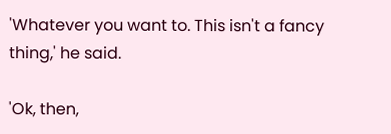'Whatever you want to. This isn't a fancy thing,' he said.

'Ok, then,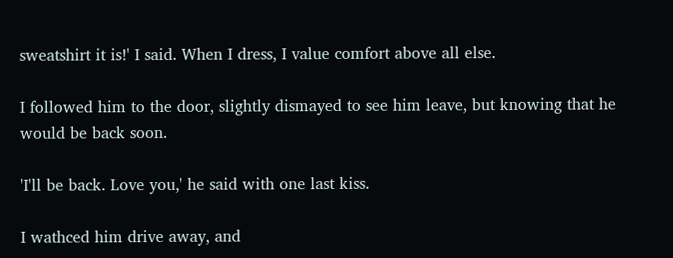sweatshirt it is!' I said. When I dress, I value comfort above all else.

I followed him to the door, slightly dismayed to see him leave, but knowing that he would be back soon.

'I'll be back. Love you,' he said with one last kiss.

I wathced him drive away, and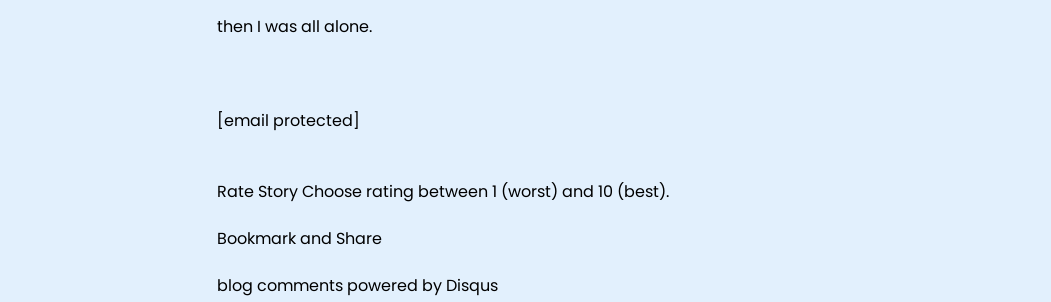then I was all alone.



[email protected]


Rate Story Choose rating between 1 (worst) and 10 (best).

Bookmark and Share

blog comments powered by Disqus